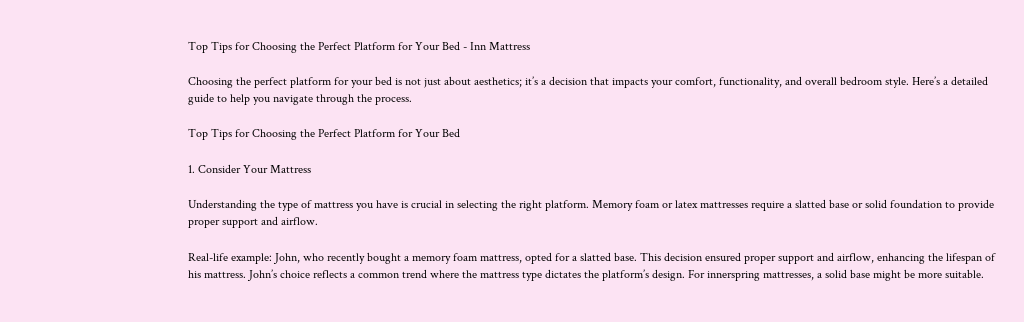Top Tips for Choosing the Perfect Platform for Your Bed - Inn Mattress

Choosing the perfect platform for your bed is not just about aesthetics; it’s a decision that impacts your comfort, functionality, and overall bedroom style. Here’s a detailed guide to help you navigate through the process.

Top Tips for Choosing the Perfect Platform for Your Bed

1. Consider Your Mattress

Understanding the type of mattress you have is crucial in selecting the right platform. Memory foam or latex mattresses require a slatted base or solid foundation to provide proper support and airflow.

Real-life example: John, who recently bought a memory foam mattress, opted for a slatted base. This decision ensured proper support and airflow, enhancing the lifespan of his mattress. John’s choice reflects a common trend where the mattress type dictates the platform’s design. For innerspring mattresses, a solid base might be more suitable.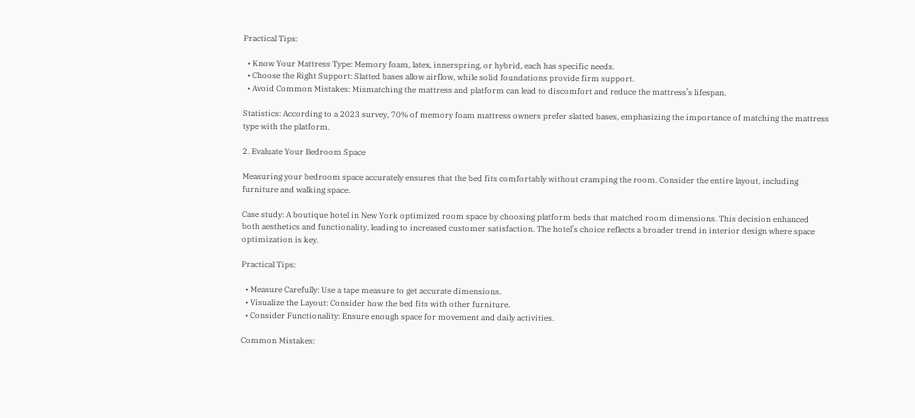Practical Tips:

  • Know Your Mattress Type: Memory foam, latex, innerspring, or hybrid, each has specific needs.
  • Choose the Right Support: Slatted bases allow airflow, while solid foundations provide firm support.
  • Avoid Common Mistakes: Mismatching the mattress and platform can lead to discomfort and reduce the mattress’s lifespan.

Statistics: According to a 2023 survey, 70% of memory foam mattress owners prefer slatted bases, emphasizing the importance of matching the mattress type with the platform.

2. Evaluate Your Bedroom Space

Measuring your bedroom space accurately ensures that the bed fits comfortably without cramping the room. Consider the entire layout, including furniture and walking space.

Case study: A boutique hotel in New York optimized room space by choosing platform beds that matched room dimensions. This decision enhanced both aesthetics and functionality, leading to increased customer satisfaction. The hotel’s choice reflects a broader trend in interior design where space optimization is key.

Practical Tips:

  • Measure Carefully: Use a tape measure to get accurate dimensions.
  • Visualize the Layout: Consider how the bed fits with other furniture.
  • Consider Functionality: Ensure enough space for movement and daily activities.

Common Mistakes: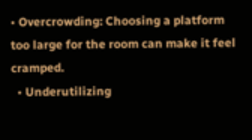• Overcrowding: Choosing a platform too large for the room can make it feel cramped.
  • Underutilizing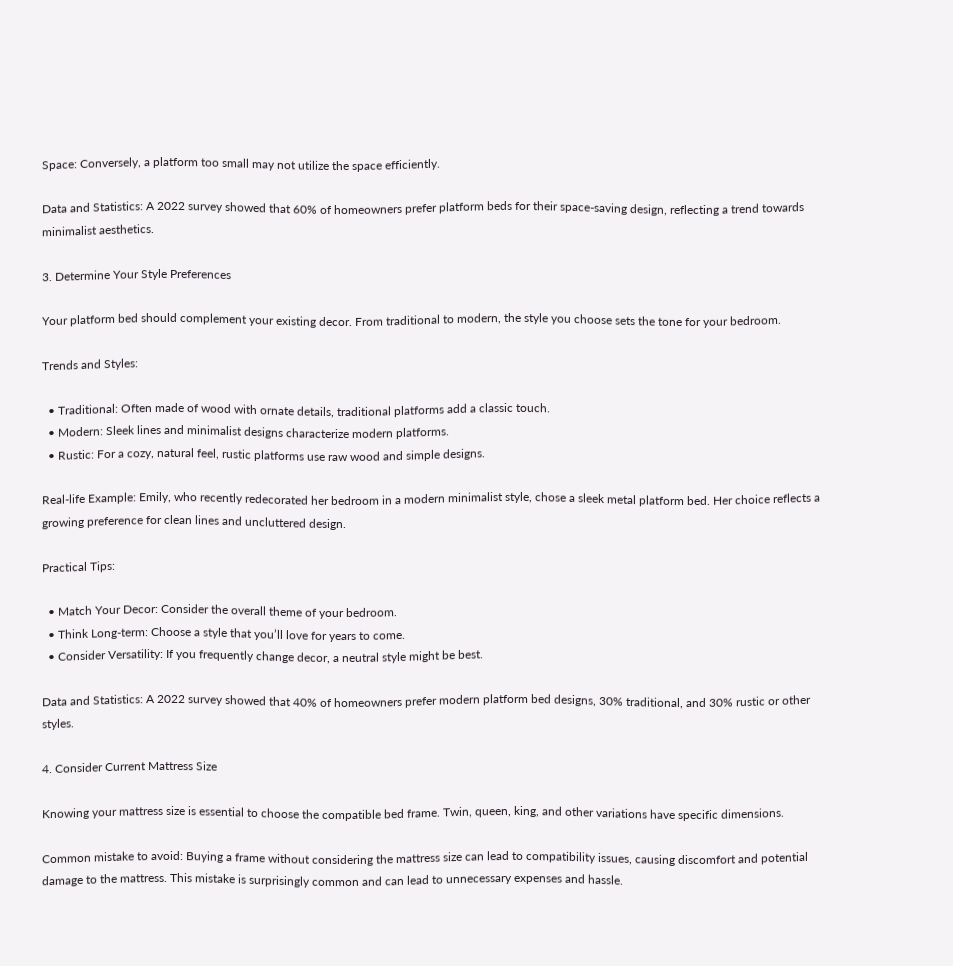Space: Conversely, a platform too small may not utilize the space efficiently.

Data and Statistics: A 2022 survey showed that 60% of homeowners prefer platform beds for their space-saving design, reflecting a trend towards minimalist aesthetics.

3. Determine Your Style Preferences

Your platform bed should complement your existing decor. From traditional to modern, the style you choose sets the tone for your bedroom.

Trends and Styles:

  • Traditional: Often made of wood with ornate details, traditional platforms add a classic touch.
  • Modern: Sleek lines and minimalist designs characterize modern platforms.
  • Rustic: For a cozy, natural feel, rustic platforms use raw wood and simple designs.

Real-life Example: Emily, who recently redecorated her bedroom in a modern minimalist style, chose a sleek metal platform bed. Her choice reflects a growing preference for clean lines and uncluttered design.

Practical Tips:

  • Match Your Decor: Consider the overall theme of your bedroom.
  • Think Long-term: Choose a style that you’ll love for years to come.
  • Consider Versatility: If you frequently change decor, a neutral style might be best.

Data and Statistics: A 2022 survey showed that 40% of homeowners prefer modern platform bed designs, 30% traditional, and 30% rustic or other styles.

4. Consider Current Mattress Size

Knowing your mattress size is essential to choose the compatible bed frame. Twin, queen, king, and other variations have specific dimensions.

Common mistake to avoid: Buying a frame without considering the mattress size can lead to compatibility issues, causing discomfort and potential damage to the mattress. This mistake is surprisingly common and can lead to unnecessary expenses and hassle.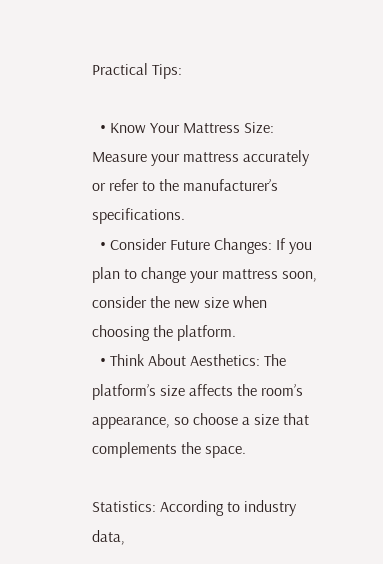Practical Tips:

  • Know Your Mattress Size: Measure your mattress accurately or refer to the manufacturer’s specifications.
  • Consider Future Changes: If you plan to change your mattress soon, consider the new size when choosing the platform.
  • Think About Aesthetics: The platform’s size affects the room’s appearance, so choose a size that complements the space.

Statistics: According to industry data,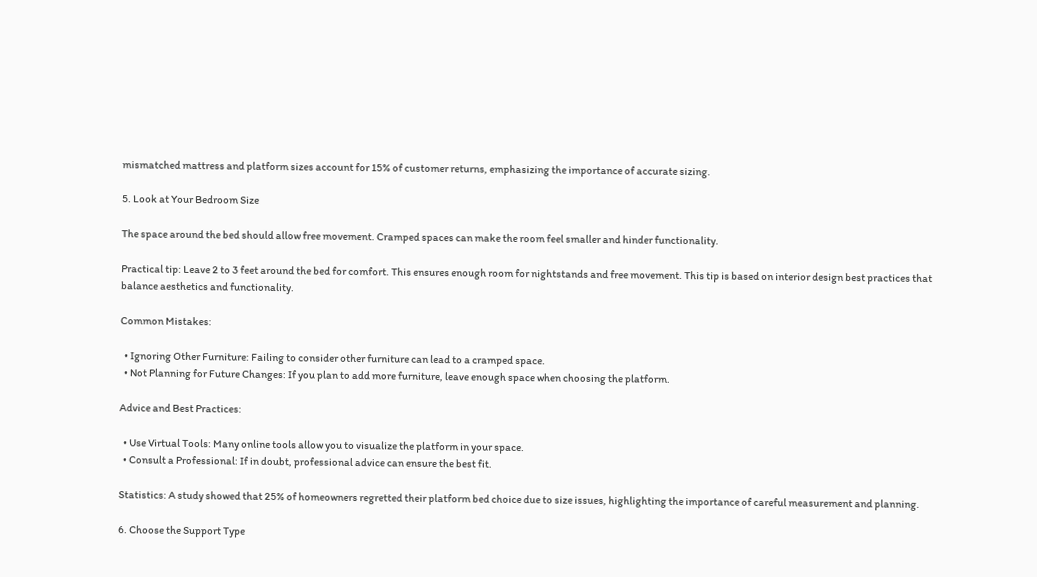mismatched mattress and platform sizes account for 15% of customer returns, emphasizing the importance of accurate sizing.

5. Look at Your Bedroom Size

The space around the bed should allow free movement. Cramped spaces can make the room feel smaller and hinder functionality.

Practical tip: Leave 2 to 3 feet around the bed for comfort. This ensures enough room for nightstands and free movement. This tip is based on interior design best practices that balance aesthetics and functionality.

Common Mistakes:

  • Ignoring Other Furniture: Failing to consider other furniture can lead to a cramped space.
  • Not Planning for Future Changes: If you plan to add more furniture, leave enough space when choosing the platform.

Advice and Best Practices:

  • Use Virtual Tools: Many online tools allow you to visualize the platform in your space.
  • Consult a Professional: If in doubt, professional advice can ensure the best fit.

Statistics: A study showed that 25% of homeowners regretted their platform bed choice due to size issues, highlighting the importance of careful measurement and planning.

6. Choose the Support Type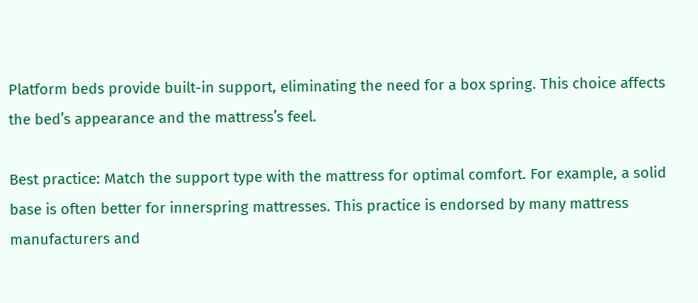Platform beds provide built-in support, eliminating the need for a box spring. This choice affects the bed’s appearance and the mattress’s feel.

Best practice: Match the support type with the mattress for optimal comfort. For example, a solid base is often better for innerspring mattresses. This practice is endorsed by many mattress manufacturers and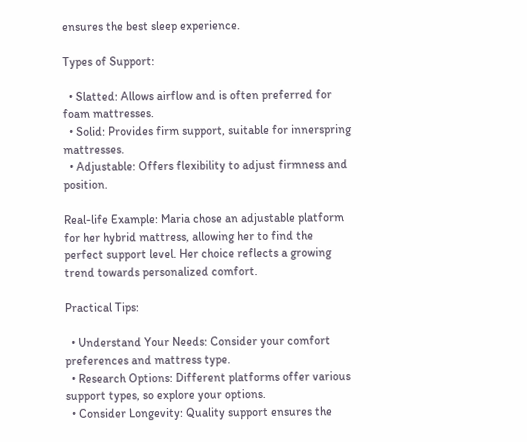ensures the best sleep experience.

Types of Support:

  • Slatted: Allows airflow and is often preferred for foam mattresses.
  • Solid: Provides firm support, suitable for innerspring mattresses.
  • Adjustable: Offers flexibility to adjust firmness and position.

Real-life Example: Maria chose an adjustable platform for her hybrid mattress, allowing her to find the perfect support level. Her choice reflects a growing trend towards personalized comfort.

Practical Tips:

  • Understand Your Needs: Consider your comfort preferences and mattress type.
  • Research Options: Different platforms offer various support types, so explore your options.
  • Consider Longevity: Quality support ensures the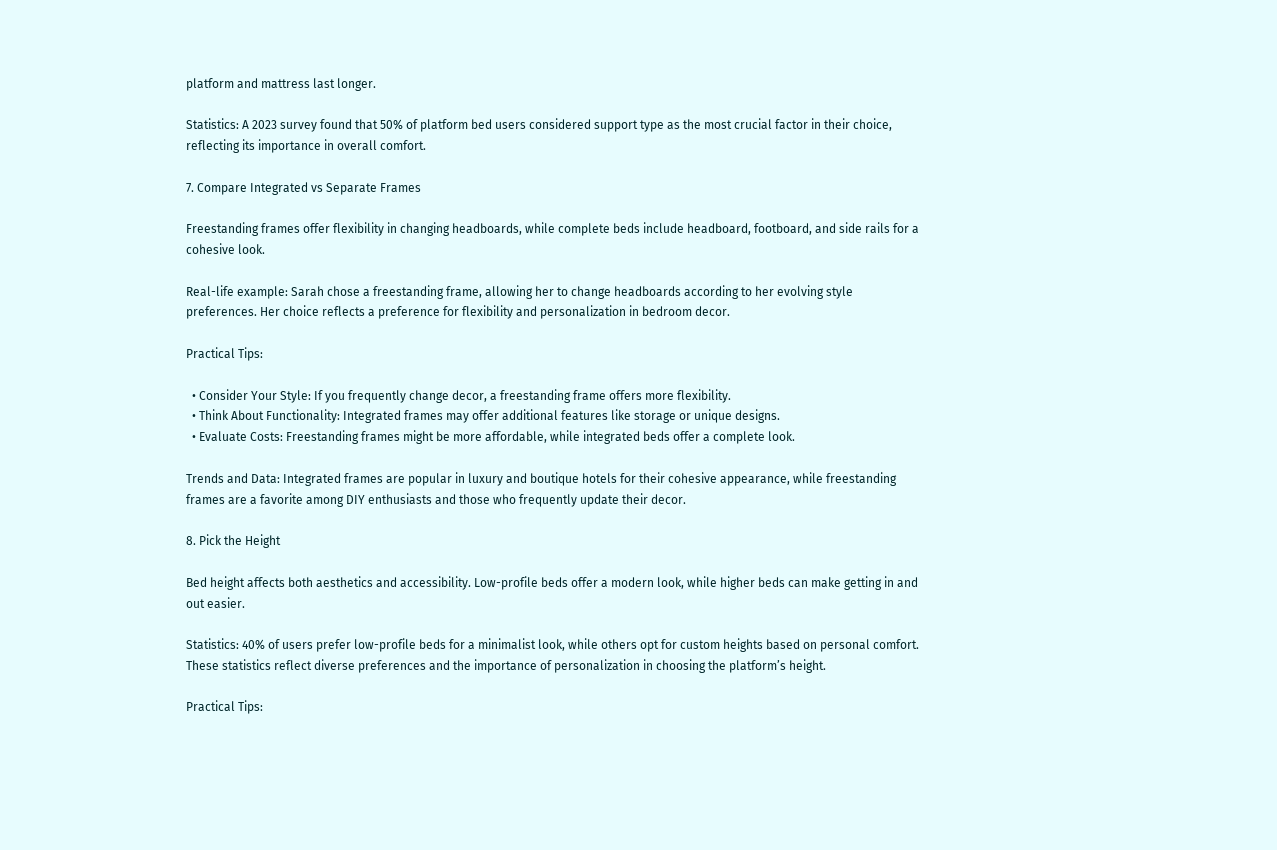platform and mattress last longer.

Statistics: A 2023 survey found that 50% of platform bed users considered support type as the most crucial factor in their choice, reflecting its importance in overall comfort.

7. Compare Integrated vs Separate Frames

Freestanding frames offer flexibility in changing headboards, while complete beds include headboard, footboard, and side rails for a cohesive look.

Real-life example: Sarah chose a freestanding frame, allowing her to change headboards according to her evolving style preferences. Her choice reflects a preference for flexibility and personalization in bedroom decor.

Practical Tips:

  • Consider Your Style: If you frequently change decor, a freestanding frame offers more flexibility.
  • Think About Functionality: Integrated frames may offer additional features like storage or unique designs.
  • Evaluate Costs: Freestanding frames might be more affordable, while integrated beds offer a complete look.

Trends and Data: Integrated frames are popular in luxury and boutique hotels for their cohesive appearance, while freestanding frames are a favorite among DIY enthusiasts and those who frequently update their decor.

8. Pick the Height

Bed height affects both aesthetics and accessibility. Low-profile beds offer a modern look, while higher beds can make getting in and out easier.

Statistics: 40% of users prefer low-profile beds for a minimalist look, while others opt for custom heights based on personal comfort. These statistics reflect diverse preferences and the importance of personalization in choosing the platform’s height.

Practical Tips: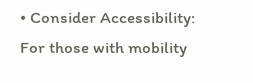• Consider Accessibility: For those with mobility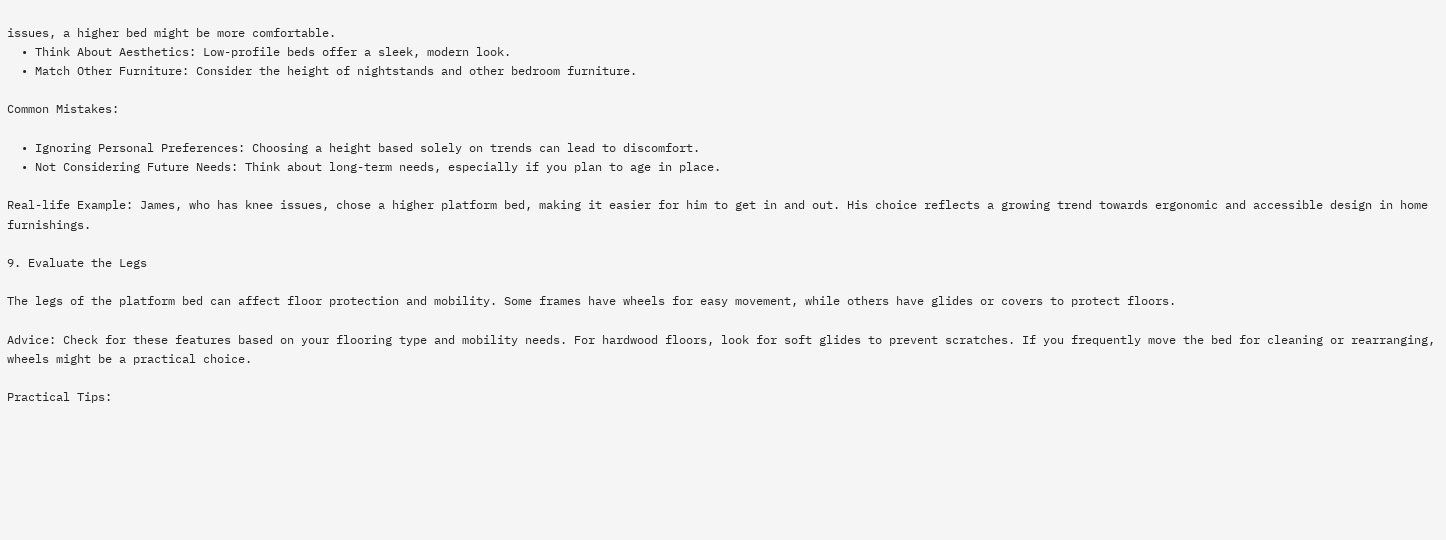issues, a higher bed might be more comfortable.
  • Think About Aesthetics: Low-profile beds offer a sleek, modern look.
  • Match Other Furniture: Consider the height of nightstands and other bedroom furniture.

Common Mistakes:

  • Ignoring Personal Preferences: Choosing a height based solely on trends can lead to discomfort.
  • Not Considering Future Needs: Think about long-term needs, especially if you plan to age in place.

Real-life Example: James, who has knee issues, chose a higher platform bed, making it easier for him to get in and out. His choice reflects a growing trend towards ergonomic and accessible design in home furnishings.

9. Evaluate the Legs

The legs of the platform bed can affect floor protection and mobility. Some frames have wheels for easy movement, while others have glides or covers to protect floors.

Advice: Check for these features based on your flooring type and mobility needs. For hardwood floors, look for soft glides to prevent scratches. If you frequently move the bed for cleaning or rearranging, wheels might be a practical choice.

Practical Tips: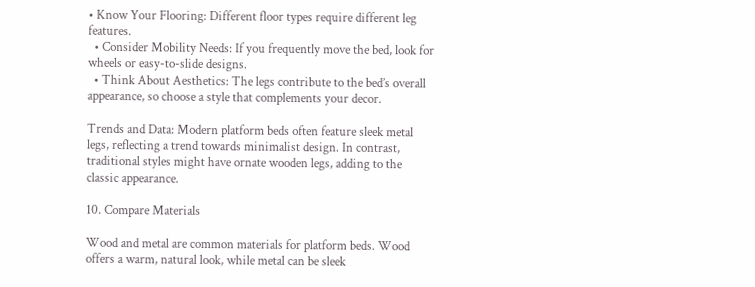• Know Your Flooring: Different floor types require different leg features.
  • Consider Mobility Needs: If you frequently move the bed, look for wheels or easy-to-slide designs.
  • Think About Aesthetics: The legs contribute to the bed’s overall appearance, so choose a style that complements your decor.

Trends and Data: Modern platform beds often feature sleek metal legs, reflecting a trend towards minimalist design. In contrast, traditional styles might have ornate wooden legs, adding to the classic appearance.

10. Compare Materials

Wood and metal are common materials for platform beds. Wood offers a warm, natural look, while metal can be sleek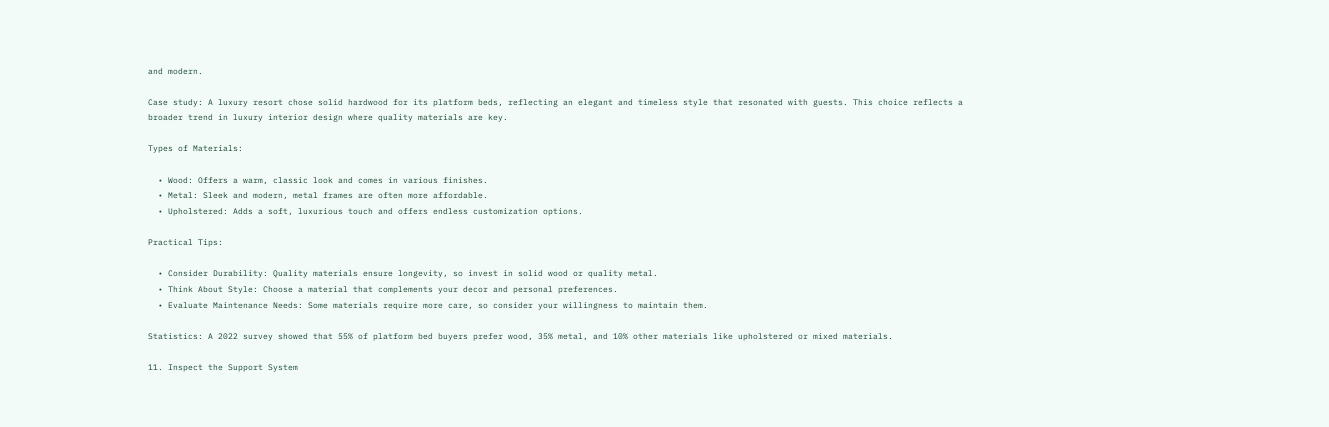and modern.

Case study: A luxury resort chose solid hardwood for its platform beds, reflecting an elegant and timeless style that resonated with guests. This choice reflects a broader trend in luxury interior design where quality materials are key.

Types of Materials:

  • Wood: Offers a warm, classic look and comes in various finishes.
  • Metal: Sleek and modern, metal frames are often more affordable.
  • Upholstered: Adds a soft, luxurious touch and offers endless customization options.

Practical Tips:

  • Consider Durability: Quality materials ensure longevity, so invest in solid wood or quality metal.
  • Think About Style: Choose a material that complements your decor and personal preferences.
  • Evaluate Maintenance Needs: Some materials require more care, so consider your willingness to maintain them.

Statistics: A 2022 survey showed that 55% of platform bed buyers prefer wood, 35% metal, and 10% other materials like upholstered or mixed materials.

11. Inspect the Support System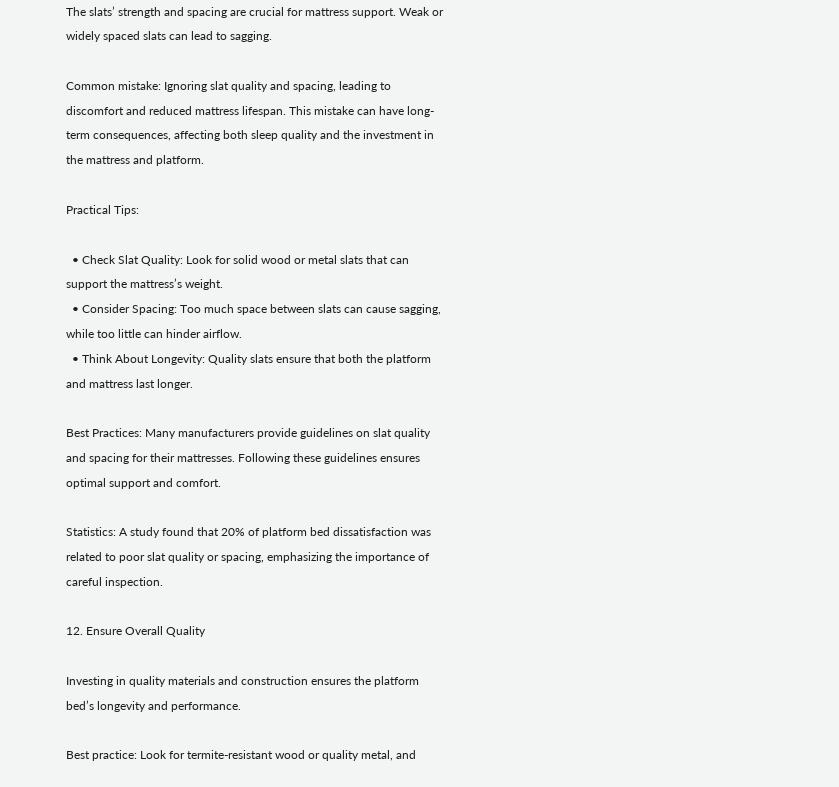The slats’ strength and spacing are crucial for mattress support. Weak or widely spaced slats can lead to sagging.

Common mistake: Ignoring slat quality and spacing, leading to discomfort and reduced mattress lifespan. This mistake can have long-term consequences, affecting both sleep quality and the investment in the mattress and platform.

Practical Tips:

  • Check Slat Quality: Look for solid wood or metal slats that can support the mattress’s weight.
  • Consider Spacing: Too much space between slats can cause sagging, while too little can hinder airflow.
  • Think About Longevity: Quality slats ensure that both the platform and mattress last longer.

Best Practices: Many manufacturers provide guidelines on slat quality and spacing for their mattresses. Following these guidelines ensures optimal support and comfort.

Statistics: A study found that 20% of platform bed dissatisfaction was related to poor slat quality or spacing, emphasizing the importance of careful inspection.

12. Ensure Overall Quality

Investing in quality materials and construction ensures the platform bed’s longevity and performance.

Best practice: Look for termite-resistant wood or quality metal, and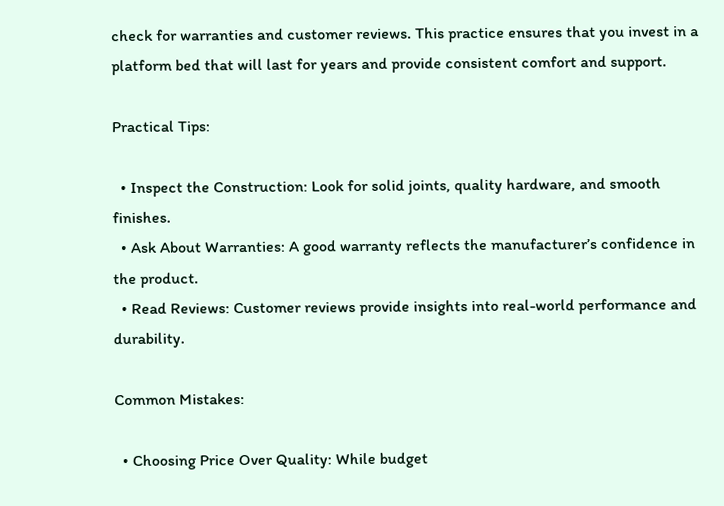check for warranties and customer reviews. This practice ensures that you invest in a platform bed that will last for years and provide consistent comfort and support.

Practical Tips:

  • Inspect the Construction: Look for solid joints, quality hardware, and smooth finishes.
  • Ask About Warranties: A good warranty reflects the manufacturer’s confidence in the product.
  • Read Reviews: Customer reviews provide insights into real-world performance and durability.

Common Mistakes:

  • Choosing Price Over Quality: While budget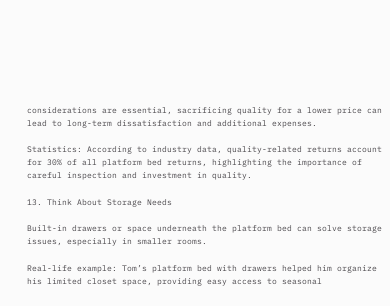considerations are essential, sacrificing quality for a lower price can lead to long-term dissatisfaction and additional expenses.

Statistics: According to industry data, quality-related returns account for 30% of all platform bed returns, highlighting the importance of careful inspection and investment in quality.

13. Think About Storage Needs

Built-in drawers or space underneath the platform bed can solve storage issues, especially in smaller rooms.

Real-life example: Tom’s platform bed with drawers helped him organize his limited closet space, providing easy access to seasonal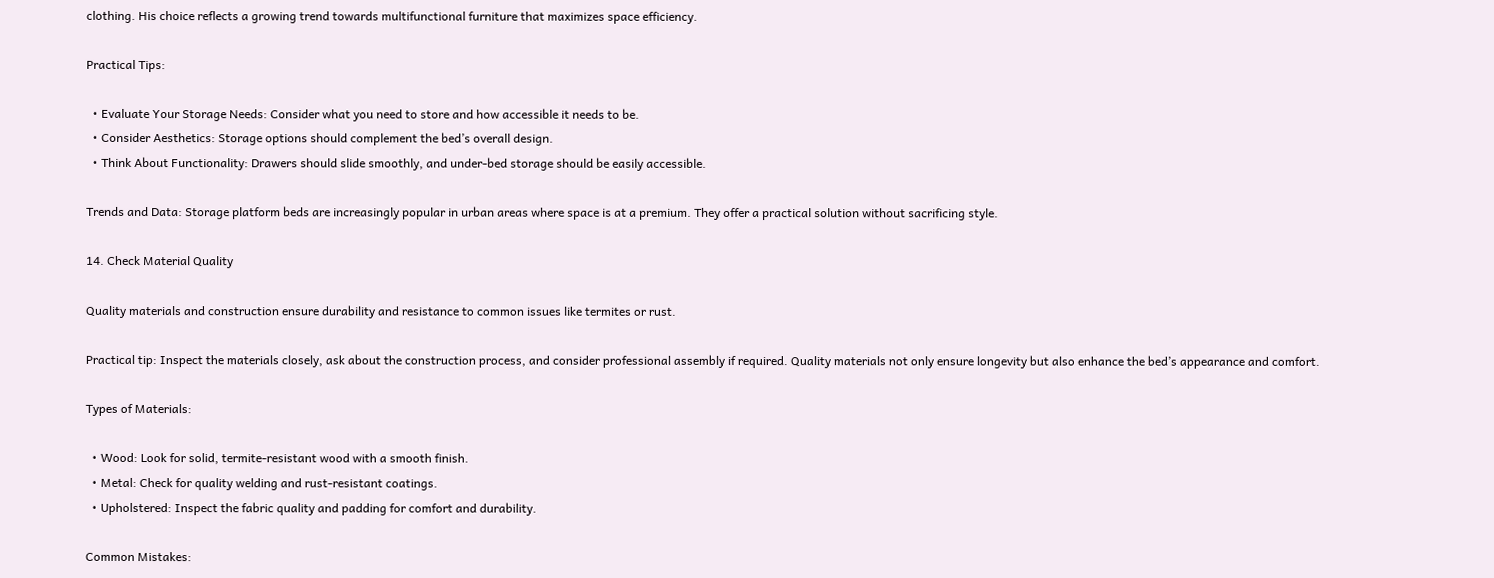clothing. His choice reflects a growing trend towards multifunctional furniture that maximizes space efficiency.

Practical Tips:

  • Evaluate Your Storage Needs: Consider what you need to store and how accessible it needs to be.
  • Consider Aesthetics: Storage options should complement the bed’s overall design.
  • Think About Functionality: Drawers should slide smoothly, and under-bed storage should be easily accessible.

Trends and Data: Storage platform beds are increasingly popular in urban areas where space is at a premium. They offer a practical solution without sacrificing style.

14. Check Material Quality

Quality materials and construction ensure durability and resistance to common issues like termites or rust.

Practical tip: Inspect the materials closely, ask about the construction process, and consider professional assembly if required. Quality materials not only ensure longevity but also enhance the bed’s appearance and comfort.

Types of Materials:

  • Wood: Look for solid, termite-resistant wood with a smooth finish.
  • Metal: Check for quality welding and rust-resistant coatings.
  • Upholstered: Inspect the fabric quality and padding for comfort and durability.

Common Mistakes: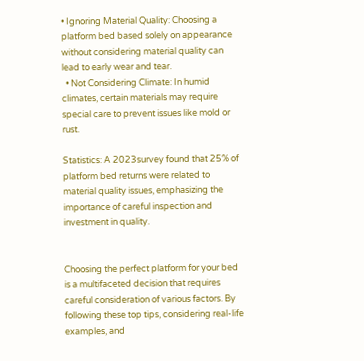• Ignoring Material Quality: Choosing a platform bed based solely on appearance without considering material quality can lead to early wear and tear.
  • Not Considering Climate: In humid climates, certain materials may require special care to prevent issues like mold or rust.

Statistics: A 2023survey found that 25% of platform bed returns were related to material quality issues, emphasizing the importance of careful inspection and investment in quality.


Choosing the perfect platform for your bed is a multifaceted decision that requires careful consideration of various factors. By following these top tips, considering real-life examples, and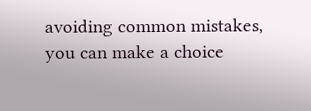avoiding common mistakes, you can make a choice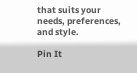that suits your needs, preferences, and style.

Pin It